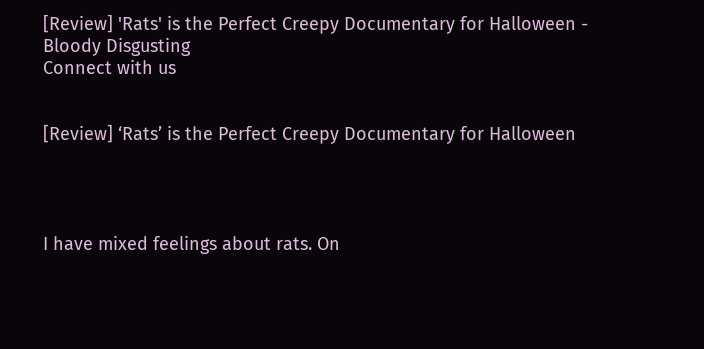[Review] 'Rats' is the Perfect Creepy Documentary for Halloween - Bloody Disgusting
Connect with us


[Review] ‘Rats’ is the Perfect Creepy Documentary for Halloween




I have mixed feelings about rats. On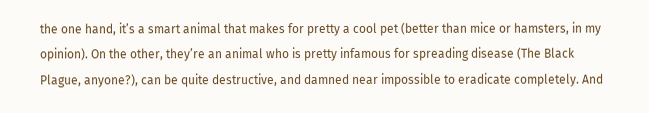the one hand, it’s a smart animal that makes for pretty a cool pet (better than mice or hamsters, in my opinion). On the other, they’re an animal who is pretty infamous for spreading disease (The Black Plague, anyone?), can be quite destructive, and damned near impossible to eradicate completely. And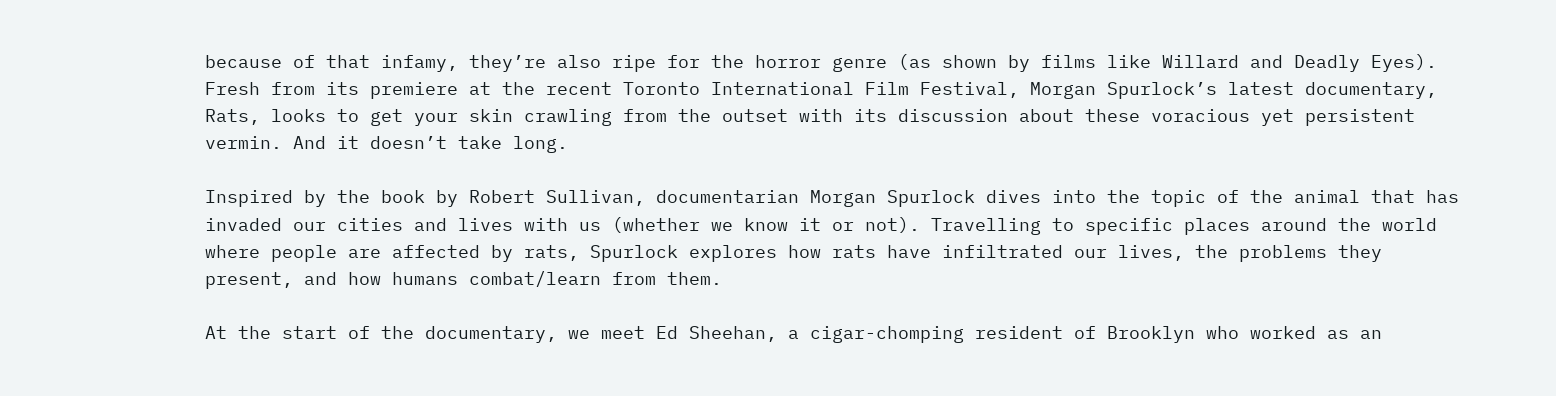because of that infamy, they’re also ripe for the horror genre (as shown by films like Willard and Deadly Eyes). Fresh from its premiere at the recent Toronto International Film Festival, Morgan Spurlock’s latest documentary, Rats, looks to get your skin crawling from the outset with its discussion about these voracious yet persistent vermin. And it doesn’t take long.

Inspired by the book by Robert Sullivan, documentarian Morgan Spurlock dives into the topic of the animal that has invaded our cities and lives with us (whether we know it or not). Travelling to specific places around the world where people are affected by rats, Spurlock explores how rats have infiltrated our lives, the problems they present, and how humans combat/learn from them.

At the start of the documentary, we meet Ed Sheehan, a cigar-chomping resident of Brooklyn who worked as an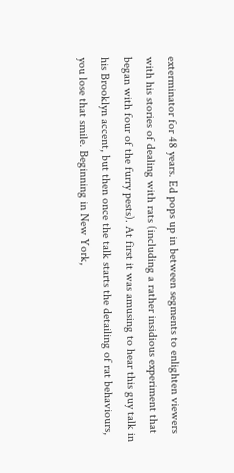exterminator for 48 years. Ed pops up in between segments to enlighten viewers with his stories of dealing with rats (including a rather insidious experiment that began with four of the furry pests). At first it was amusing to hear this guy talk in his Brooklyn accent, but then once the talk starts the detailing of rat behaviours, you lose that smile. Beginning in New York,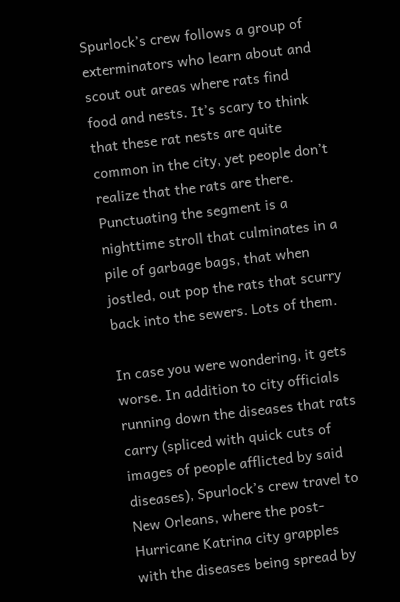Spurlock’s crew follows a group of exterminators who learn about and scout out areas where rats find food and nests. It’s scary to think that these rat nests are quite common in the city, yet people don’t realize that the rats are there. Punctuating the segment is a nighttime stroll that culminates in a pile of garbage bags, that when jostled, out pop the rats that scurry back into the sewers. Lots of them.

In case you were wondering, it gets worse. In addition to city officials running down the diseases that rats carry (spliced with quick cuts of images of people afflicted by said diseases), Spurlock’s crew travel to New Orleans, where the post-Hurricane Katrina city grapples with the diseases being spread by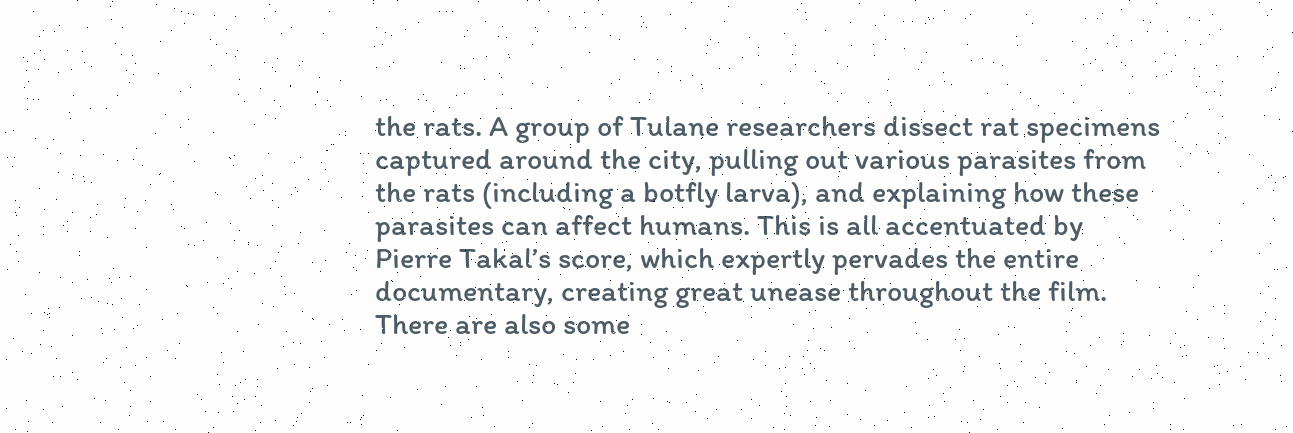the rats. A group of Tulane researchers dissect rat specimens captured around the city, pulling out various parasites from the rats (including a botfly larva), and explaining how these parasites can affect humans. This is all accentuated by Pierre Takal’s score, which expertly pervades the entire documentary, creating great unease throughout the film. There are also some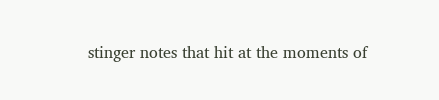stinger notes that hit at the moments of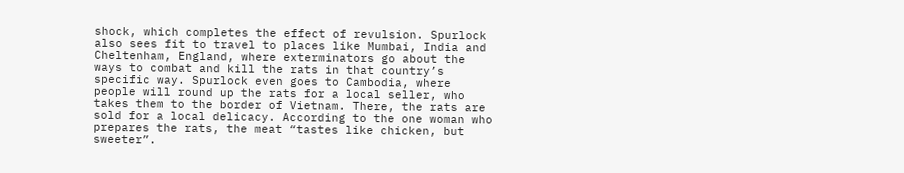shock, which completes the effect of revulsion. Spurlock also sees fit to travel to places like Mumbai, India and Cheltenham, England, where exterminators go about the ways to combat and kill the rats in that country’s specific way. Spurlock even goes to Cambodia, where people will round up the rats for a local seller, who takes them to the border of Vietnam. There, the rats are sold for a local delicacy. According to the one woman who prepares the rats, the meat “tastes like chicken, but sweeter”.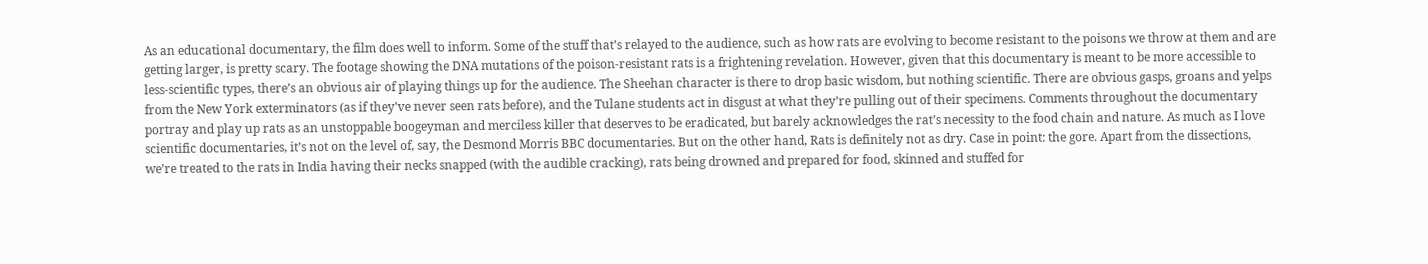As an educational documentary, the film does well to inform. Some of the stuff that’s relayed to the audience, such as how rats are evolving to become resistant to the poisons we throw at them and are getting larger, is pretty scary. The footage showing the DNA mutations of the poison-resistant rats is a frightening revelation. However, given that this documentary is meant to be more accessible to less-scientific types, there’s an obvious air of playing things up for the audience. The Sheehan character is there to drop basic wisdom, but nothing scientific. There are obvious gasps, groans and yelps from the New York exterminators (as if they’ve never seen rats before), and the Tulane students act in disgust at what they’re pulling out of their specimens. Comments throughout the documentary portray and play up rats as an unstoppable boogeyman and merciless killer that deserves to be eradicated, but barely acknowledges the rat’s necessity to the food chain and nature. As much as I love scientific documentaries, it’s not on the level of, say, the Desmond Morris BBC documentaries. But on the other hand, Rats is definitely not as dry. Case in point: the gore. Apart from the dissections, we’re treated to the rats in India having their necks snapped (with the audible cracking), rats being drowned and prepared for food, skinned and stuffed for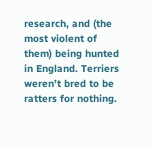research, and (the most violent of them) being hunted in England. Terriers weren’t bred to be ratters for nothing.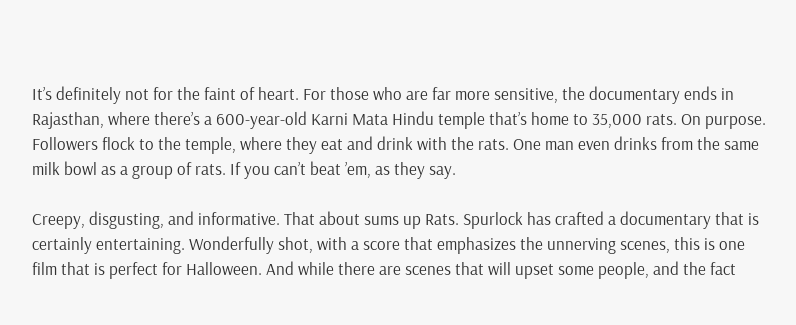It’s definitely not for the faint of heart. For those who are far more sensitive, the documentary ends in Rajasthan, where there’s a 600-year-old Karni Mata Hindu temple that’s home to 35,000 rats. On purpose. Followers flock to the temple, where they eat and drink with the rats. One man even drinks from the same milk bowl as a group of rats. If you can’t beat ’em, as they say.

Creepy, disgusting, and informative. That about sums up Rats. Spurlock has crafted a documentary that is certainly entertaining. Wonderfully shot, with a score that emphasizes the unnerving scenes, this is one film that is perfect for Halloween. And while there are scenes that will upset some people, and the fact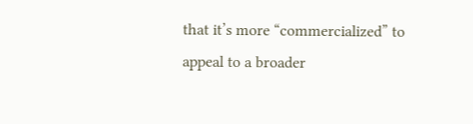that it’s more “commercialized” to appeal to a broader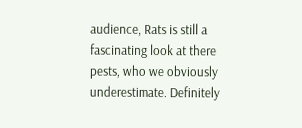audience, Rats is still a fascinating look at there pests, who we obviously underestimate. Definitely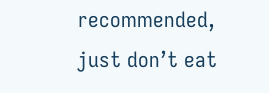recommended, just don’t eat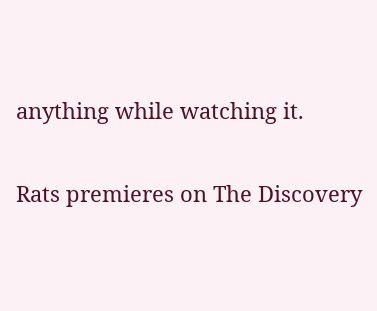anything while watching it.

Rats premieres on The Discovery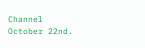Channel October 22nd.